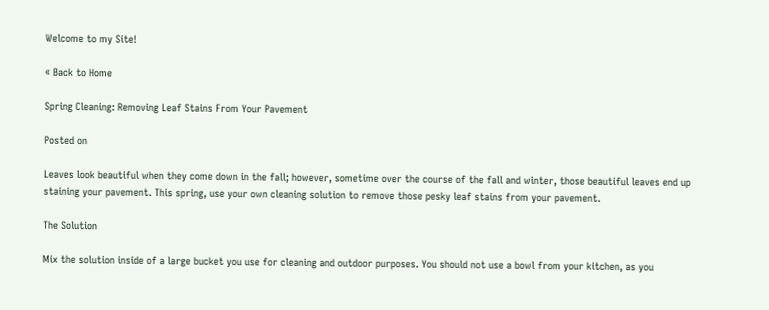Welcome to my Site!

« Back to Home

Spring Cleaning: Removing Leaf Stains From Your Pavement

Posted on

Leaves look beautiful when they come down in the fall; however, sometime over the course of the fall and winter, those beautiful leaves end up staining your pavement. This spring, use your own cleaning solution to remove those pesky leaf stains from your pavement.

The Solution

Mix the solution inside of a large bucket you use for cleaning and outdoor purposes. You should not use a bowl from your kitchen, as you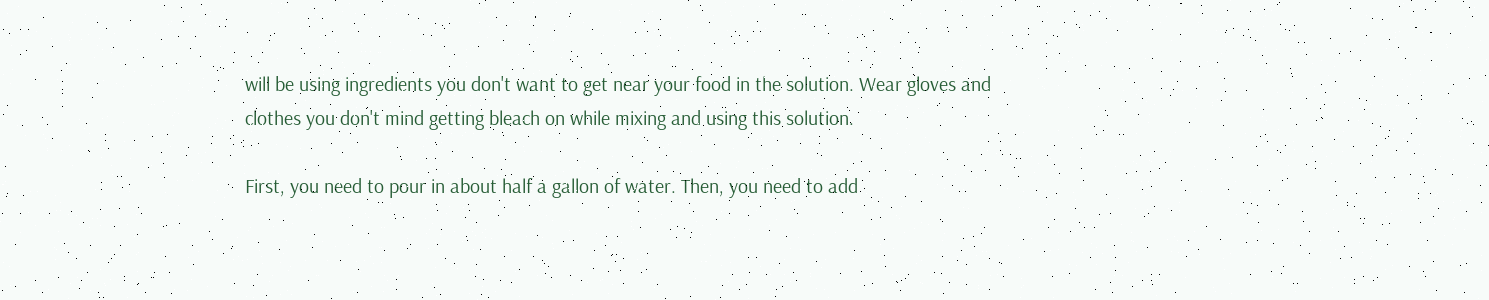will be using ingredients you don't want to get near your food in the solution. Wear gloves and clothes you don't mind getting bleach on while mixing and using this solution.

First, you need to pour in about half a gallon of water. Then, you need to add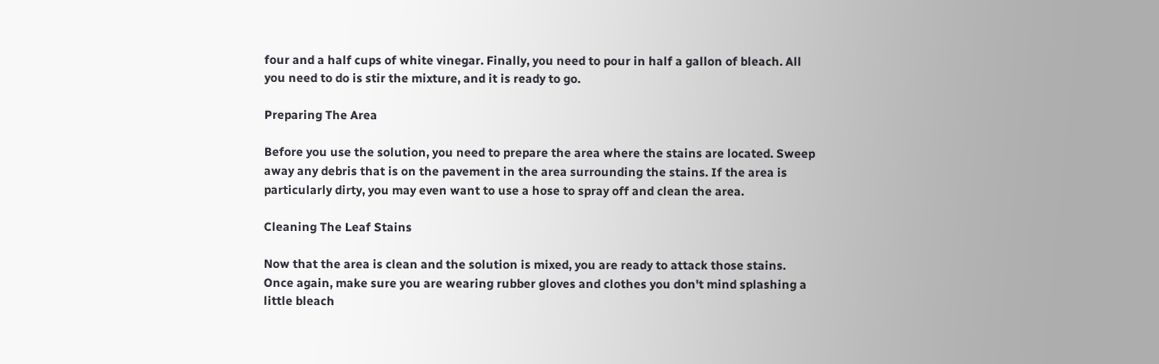four and a half cups of white vinegar. Finally, you need to pour in half a gallon of bleach. All you need to do is stir the mixture, and it is ready to go.

Preparing The Area

Before you use the solution, you need to prepare the area where the stains are located. Sweep away any debris that is on the pavement in the area surrounding the stains. If the area is particularly dirty, you may even want to use a hose to spray off and clean the area.

Cleaning The Leaf Stains

Now that the area is clean and the solution is mixed, you are ready to attack those stains. Once again, make sure you are wearing rubber gloves and clothes you don't mind splashing a little bleach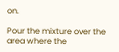on.

Pour the mixture over the area where the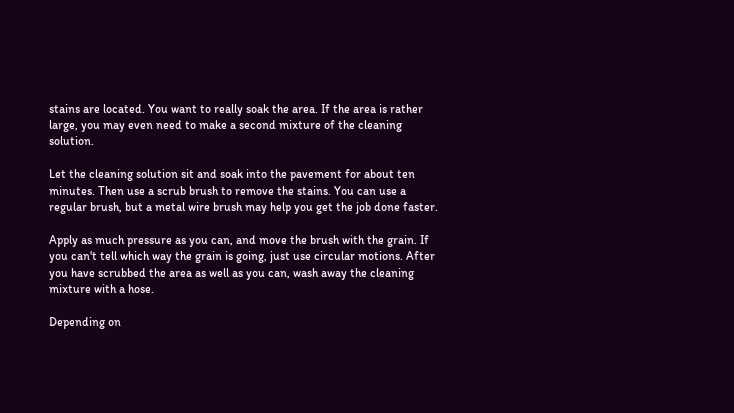stains are located. You want to really soak the area. If the area is rather large, you may even need to make a second mixture of the cleaning solution.

Let the cleaning solution sit and soak into the pavement for about ten minutes. Then use a scrub brush to remove the stains. You can use a regular brush, but a metal wire brush may help you get the job done faster.

Apply as much pressure as you can, and move the brush with the grain. If you can't tell which way the grain is going, just use circular motions. After you have scrubbed the area as well as you can, wash away the cleaning mixture with a hose.

Depending on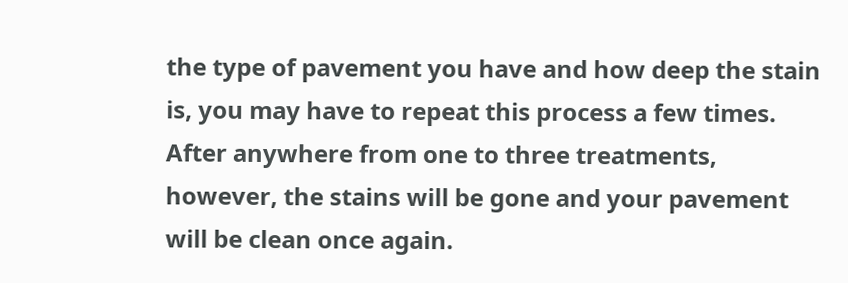the type of pavement you have and how deep the stain is, you may have to repeat this process a few times. After anywhere from one to three treatments, however, the stains will be gone and your pavement will be clean once again.